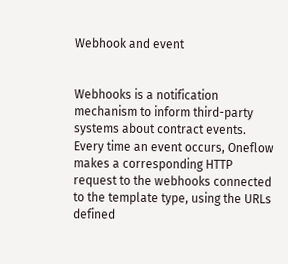Webhook and event


Webhooks is a notification mechanism to inform third-party systems about contract events. Every time an event occurs, Oneflow makes a corresponding HTTP request to the webhooks connected to the template type, using the URLs defined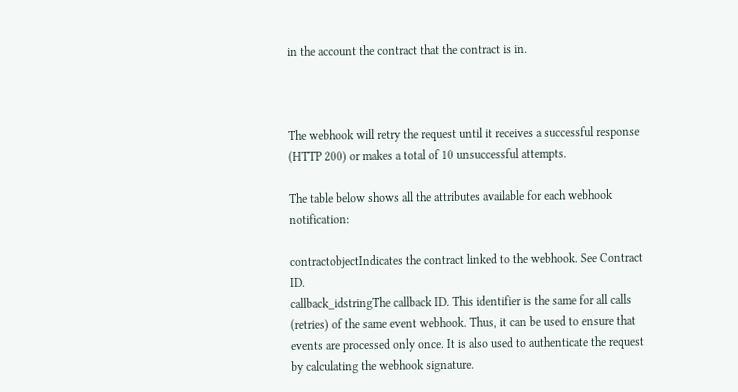in the account the contract that the contract is in.



The webhook will retry the request until it receives a successful response (HTTP 200) or makes a total of 10 unsuccessful attempts.

The table below shows all the attributes available for each webhook notification:

contractobjectIndicates the contract linked to the webhook. See Contract ID.
callback_idstringThe callback ID. This identifier is the same for all calls (retries) of the same event webhook. Thus, it can be used to ensure that events are processed only once. It is also used to authenticate the request by calculating the webhook signature.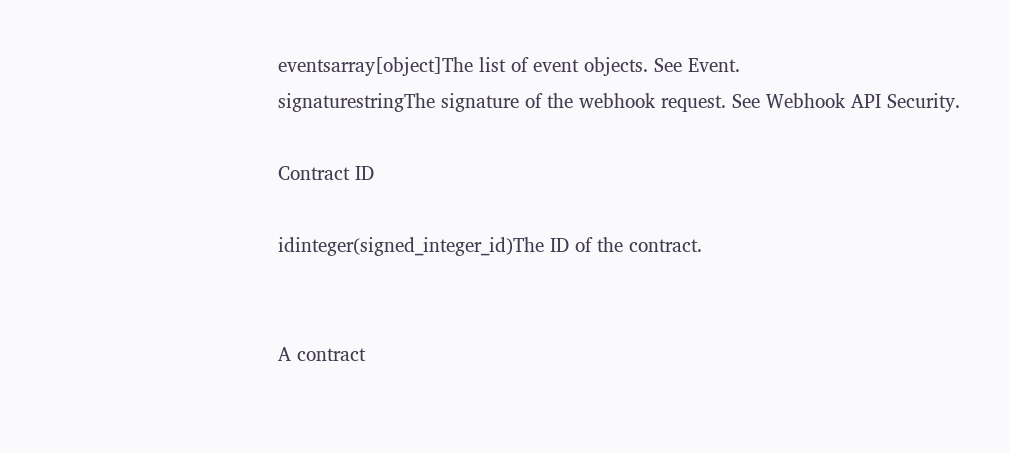eventsarray[object]The list of event objects. See Event.
signaturestringThe signature of the webhook request. See Webhook API Security.

Contract ID

idinteger(signed_integer_id)The ID of the contract.


A contract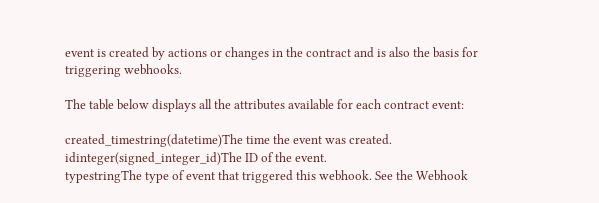event is created by actions or changes in the contract and is also the basis for triggering webhooks.

The table below displays all the attributes available for each contract event:

created_timestring(datetime)The time the event was created.
idinteger(signed_integer_id)The ID of the event.
typestringThe type of event that triggered this webhook. See the Webhook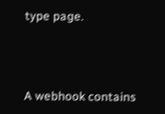type page.



A webhook contains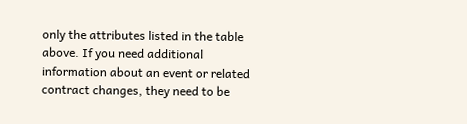only the attributes listed in the table above. If you need additional information about an event or related contract changes, they need to be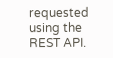requested using the REST API.